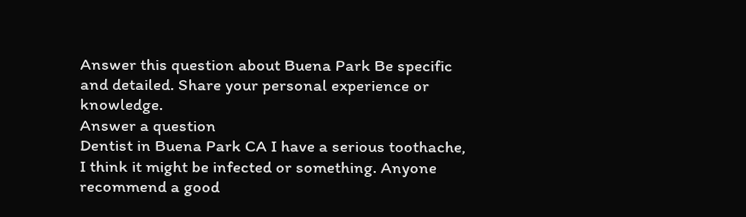Answer this question about Buena Park Be specific and detailed. Share your personal experience or knowledge.
Answer a question
Dentist in Buena Park CA I have a serious toothache, I think it might be infected or something. Anyone recommend a good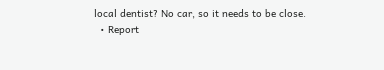local dentist? No car, so it needs to be close.
  • Report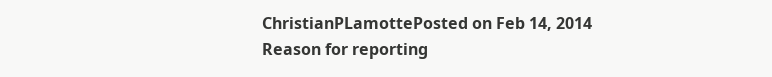ChristianPLamottePosted on Feb 14, 2014
Reason for reporting